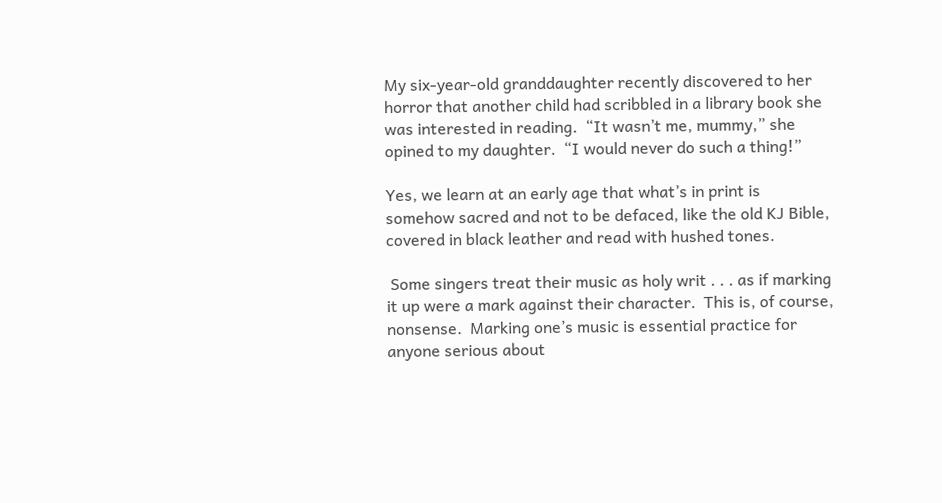My six-year-old granddaughter recently discovered to her horror that another child had scribbled in a library book she was interested in reading.  “It wasn’t me, mummy,” she opined to my daughter.  “I would never do such a thing!”

Yes, we learn at an early age that what’s in print is somehow sacred and not to be defaced, like the old KJ Bible, covered in black leather and read with hushed tones.

 Some singers treat their music as holy writ . . . as if marking it up were a mark against their character.  This is, of course, nonsense.  Marking one’s music is essential practice for anyone serious about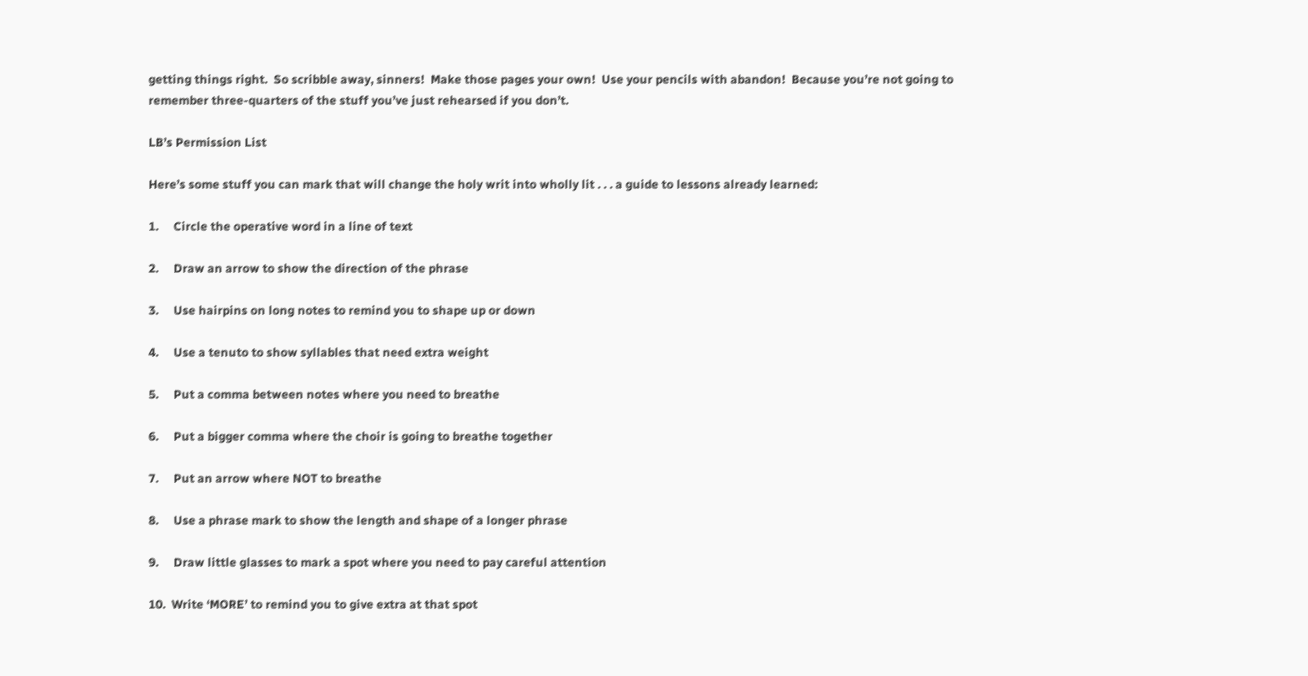getting things right.  So scribble away, sinners!  Make those pages your own!  Use your pencils with abandon!  Because you’re not going to remember three-quarters of the stuff you’ve just rehearsed if you don’t.

LB’s Permission List

Here’s some stuff you can mark that will change the holy writ into wholly lit . . . a guide to lessons already learned:

1.     Circle the operative word in a line of text

2.     Draw an arrow to show the direction of the phrase

3.     Use hairpins on long notes to remind you to shape up or down

4.     Use a tenuto to show syllables that need extra weight

5.     Put a comma between notes where you need to breathe

6.     Put a bigger comma where the choir is going to breathe together

7.     Put an arrow where NOT to breathe

8.     Use a phrase mark to show the length and shape of a longer phrase

9.     Draw little glasses to mark a spot where you need to pay careful attention

10.  Write ‘MORE’ to remind you to give extra at that spot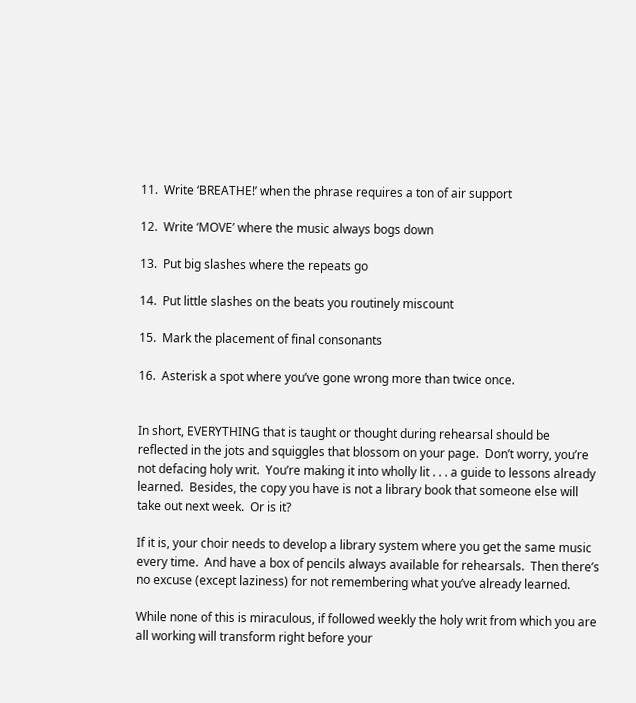11.  Write ‘BREATHE!’ when the phrase requires a ton of air support

12.  Write ‘MOVE’ where the music always bogs down

13.  Put big slashes where the repeats go

14.  Put little slashes on the beats you routinely miscount

15.  Mark the placement of final consonants

16.  Asterisk a spot where you’ve gone wrong more than twice once.


In short, EVERYTHING that is taught or thought during rehearsal should be reflected in the jots and squiggles that blossom on your page.  Don’t worry, you’re not defacing holy writ.  You’re making it into wholly lit . . . a guide to lessons already learned.  Besides, the copy you have is not a library book that someone else will take out next week.  Or is it?

If it is, your choir needs to develop a library system where you get the same music every time.  And have a box of pencils always available for rehearsals.  Then there’s no excuse (except laziness) for not remembering what you’ve already learned.

While none of this is miraculous, if followed weekly the holy writ from which you are all working will transform right before your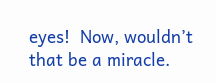eyes!  Now, wouldn’t that be a miracle.